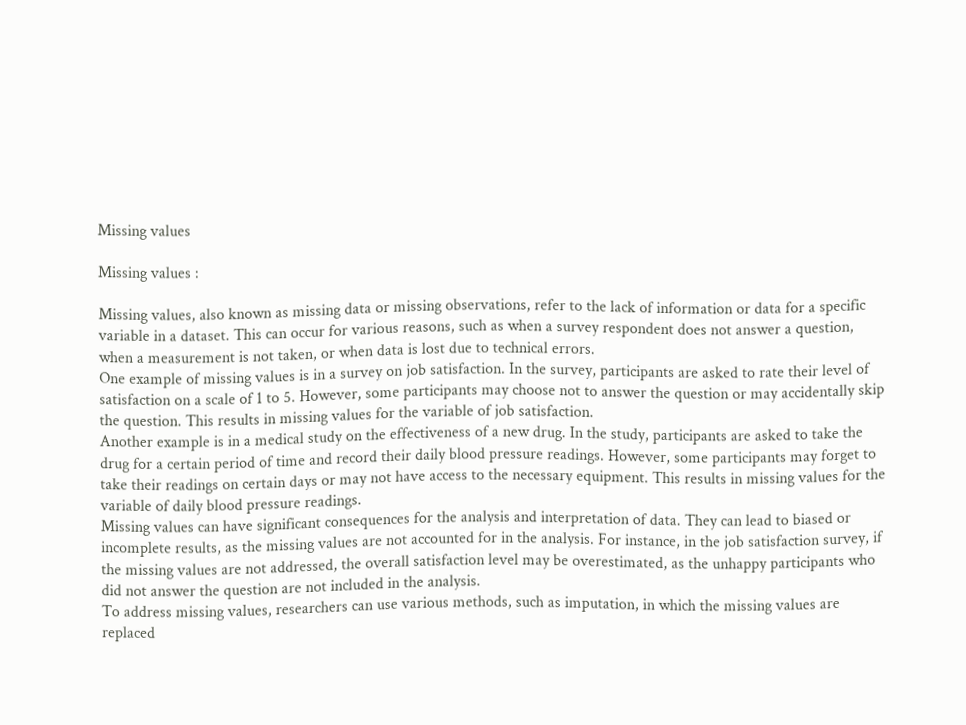Missing values

Missing values :

Missing values, also known as missing data or missing observations, refer to the lack of information or data for a specific variable in a dataset. This can occur for various reasons, such as when a survey respondent does not answer a question, when a measurement is not taken, or when data is lost due to technical errors.
One example of missing values is in a survey on job satisfaction. In the survey, participants are asked to rate their level of satisfaction on a scale of 1 to 5. However, some participants may choose not to answer the question or may accidentally skip the question. This results in missing values for the variable of job satisfaction.
Another example is in a medical study on the effectiveness of a new drug. In the study, participants are asked to take the drug for a certain period of time and record their daily blood pressure readings. However, some participants may forget to take their readings on certain days or may not have access to the necessary equipment. This results in missing values for the variable of daily blood pressure readings.
Missing values can have significant consequences for the analysis and interpretation of data. They can lead to biased or incomplete results, as the missing values are not accounted for in the analysis. For instance, in the job satisfaction survey, if the missing values are not addressed, the overall satisfaction level may be overestimated, as the unhappy participants who did not answer the question are not included in the analysis.
To address missing values, researchers can use various methods, such as imputation, in which the missing values are replaced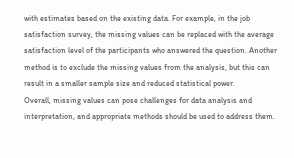with estimates based on the existing data. For example, in the job satisfaction survey, the missing values can be replaced with the average satisfaction level of the participants who answered the question. Another method is to exclude the missing values from the analysis, but this can result in a smaller sample size and reduced statistical power.
Overall, missing values can pose challenges for data analysis and interpretation, and appropriate methods should be used to address them.